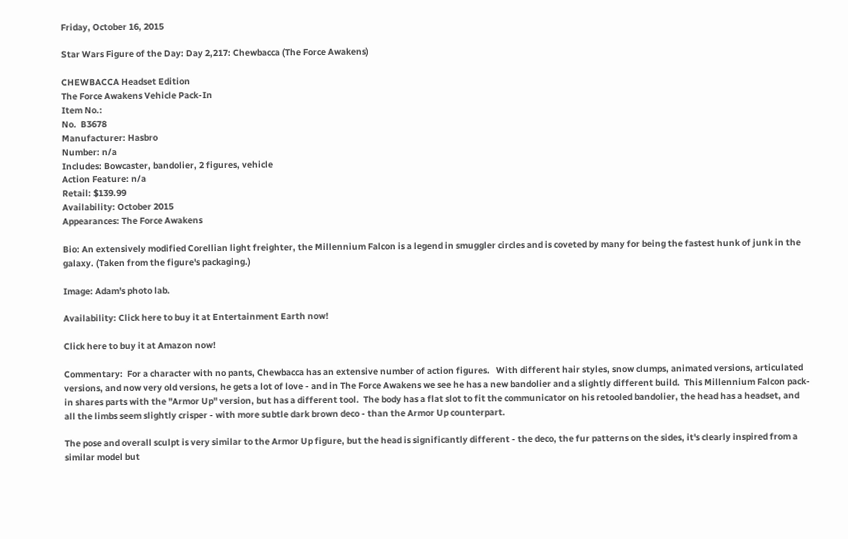Friday, October 16, 2015

Star Wars Figure of the Day: Day 2,217: Chewbacca (The Force Awakens)

CHEWBACCA Headset Edition
The Force Awakens Vehicle Pack-In
Item No.:
No.  B3678
Manufacturer: Hasbro
Number: n/a
Includes: Bowcaster, bandolier, 2 figures, vehicle
Action Feature: n/a
Retail: $139.99
Availability: October 2015
Appearances: The Force Awakens

Bio: An extensively modified Corellian light freighter, the Millennium Falcon is a legend in smuggler circles and is coveted by many for being the fastest hunk of junk in the galaxy. (Taken from the figure's packaging.)

Image: Adam's photo lab.

Availability: Click here to buy it at Entertainment Earth now!

Click here to buy it at Amazon now!

Commentary:  For a character with no pants, Chewbacca has an extensive number of action figures.   With different hair styles, snow clumps, animated versions, articulated versions, and now very old versions, he gets a lot of love - and in The Force Awakens we see he has a new bandolier and a slightly different build.  This Millennium Falcon pack-in shares parts with the "Armor Up" version, but has a different tool.  The body has a flat slot to fit the communicator on his retooled bandolier, the head has a headset, and all the limbs seem slightly crisper - with more subtle dark brown deco - than the Armor Up counterpart.

The pose and overall sculpt is very similar to the Armor Up figure, but the head is significantly different - the deco, the fur patterns on the sides, it's clearly inspired from a similar model but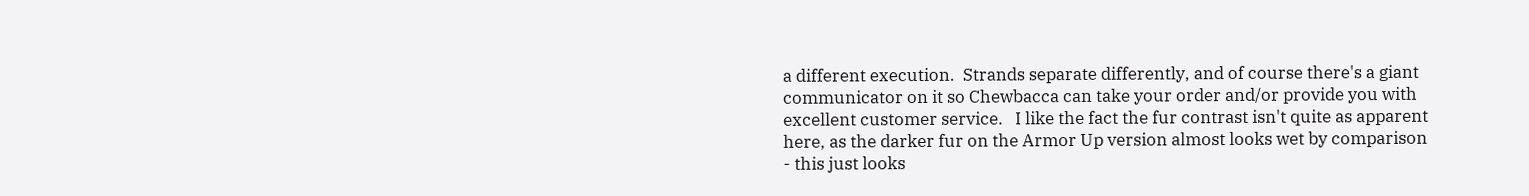a different execution.  Strands separate differently, and of course there's a giant communicator on it so Chewbacca can take your order and/or provide you with excellent customer service.   I like the fact the fur contrast isn't quite as apparent here, as the darker fur on the Armor Up version almost looks wet by comparison - this just looks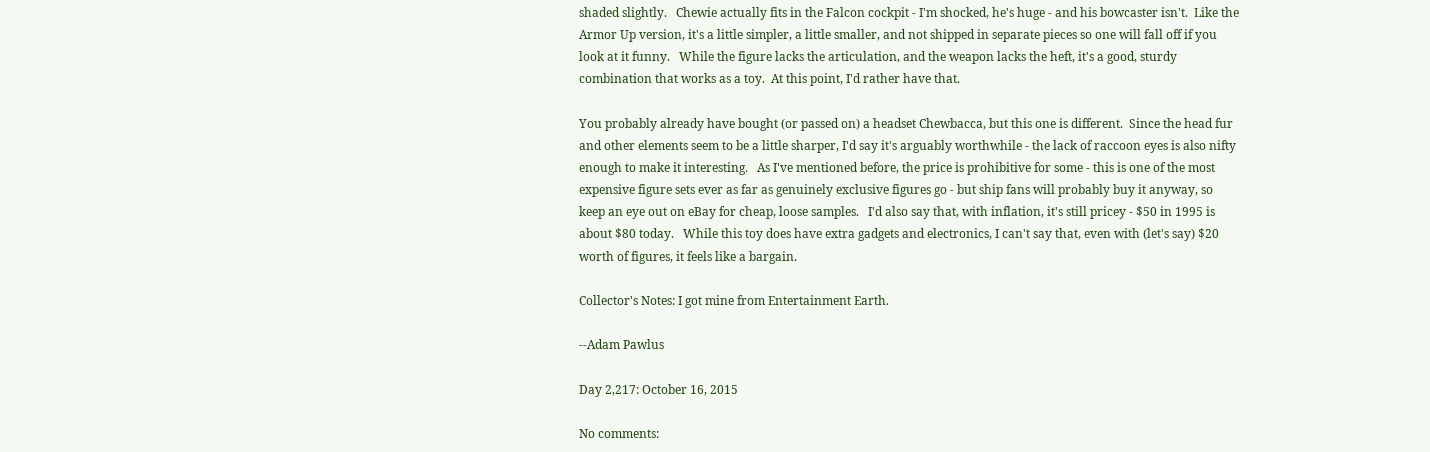shaded slightly.   Chewie actually fits in the Falcon cockpit - I'm shocked, he's huge - and his bowcaster isn't.  Like the Armor Up version, it's a little simpler, a little smaller, and not shipped in separate pieces so one will fall off if you look at it funny.   While the figure lacks the articulation, and the weapon lacks the heft, it's a good, sturdy combination that works as a toy.  At this point, I'd rather have that.

You probably already have bought (or passed on) a headset Chewbacca, but this one is different.  Since the head fur and other elements seem to be a little sharper, I'd say it's arguably worthwhile - the lack of raccoon eyes is also nifty enough to make it interesting.   As I've mentioned before, the price is prohibitive for some - this is one of the most expensive figure sets ever as far as genuinely exclusive figures go - but ship fans will probably buy it anyway, so keep an eye out on eBay for cheap, loose samples.   I'd also say that, with inflation, it's still pricey - $50 in 1995 is about $80 today.   While this toy does have extra gadgets and electronics, I can't say that, even with (let's say) $20 worth of figures, it feels like a bargain.

Collector's Notes: I got mine from Entertainment Earth.

--Adam Pawlus

Day 2,217: October 16, 2015

No comments: